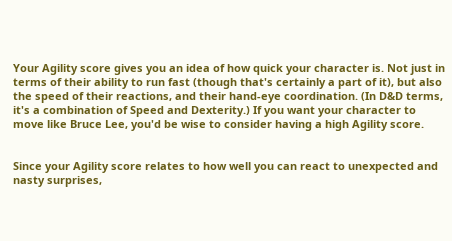Your Agility score gives you an idea of how quick your character is. Not just in terms of their ability to run fast (though that's certainly a part of it), but also the speed of their reactions, and their hand-eye coordination. (In D&D terms, it's a combination of Speed and Dexterity.) If you want your character to move like Bruce Lee, you'd be wise to consider having a high Agility score.


Since your Agility score relates to how well you can react to unexpected and nasty surprises,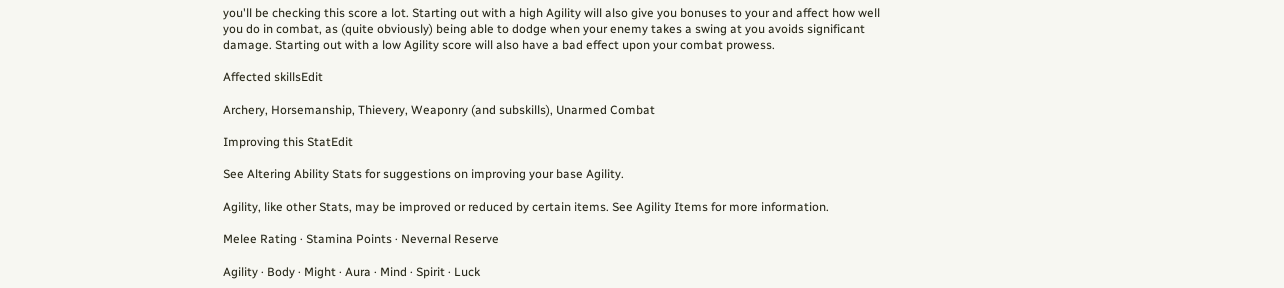you'll be checking this score a lot. Starting out with a high Agility will also give you bonuses to your and affect how well you do in combat, as (quite obviously) being able to dodge when your enemy takes a swing at you avoids significant damage. Starting out with a low Agility score will also have a bad effect upon your combat prowess.

Affected skillsEdit

Archery, Horsemanship, Thievery, Weaponry (and subskills), Unarmed Combat

Improving this StatEdit

See Altering Ability Stats for suggestions on improving your base Agility.

Agility, like other Stats, may be improved or reduced by certain items. See Agility Items for more information.

Melee Rating · Stamina Points · Nevernal Reserve

Agility · Body · Might · Aura · Mind · Spirit · Luck